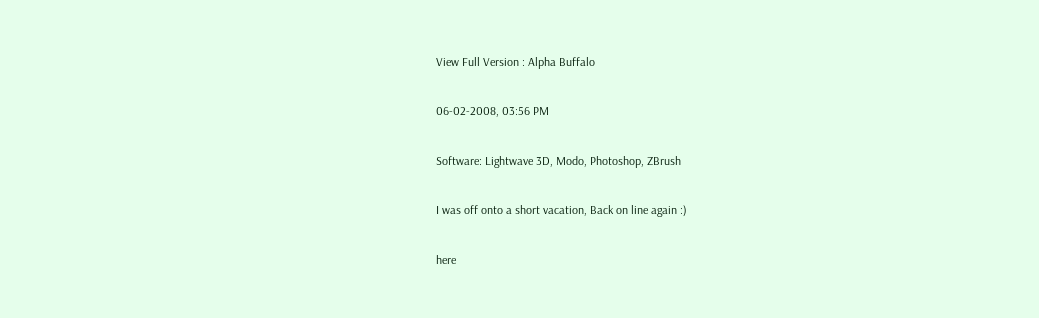View Full Version : Alpha Buffalo

06-02-2008, 03:56 PM

Software: Lightwave 3D, Modo, Photoshop, ZBrush

I was off onto a short vacation, Back on line again :)

here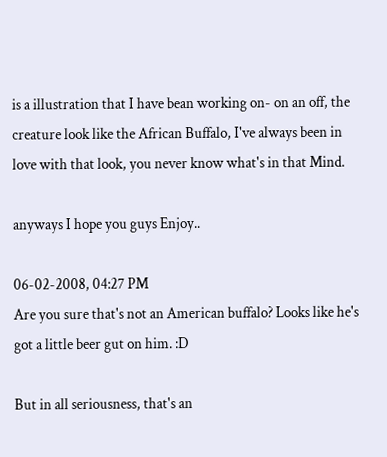is a illustration that I have bean working on- on an off, the creature look like the African Buffalo, I've always been in love with that look, you never know what's in that Mind.

anyways I hope you guys Enjoy..

06-02-2008, 04:27 PM
Are you sure that's not an American buffalo? Looks like he's got a little beer gut on him. :D

But in all seriousness, that's an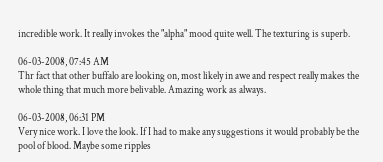incredible work. It really invokes the "alpha" mood quite well. The texturing is superb.

06-03-2008, 07:45 AM
Thr fact that other buffalo are looking on, most likely in awe and respect really makes the whole thing that much more belivable. Amazing work as always.

06-03-2008, 06:31 PM
Very nice work. I love the look. If I had to make any suggestions it would probably be the pool of blood. Maybe some ripples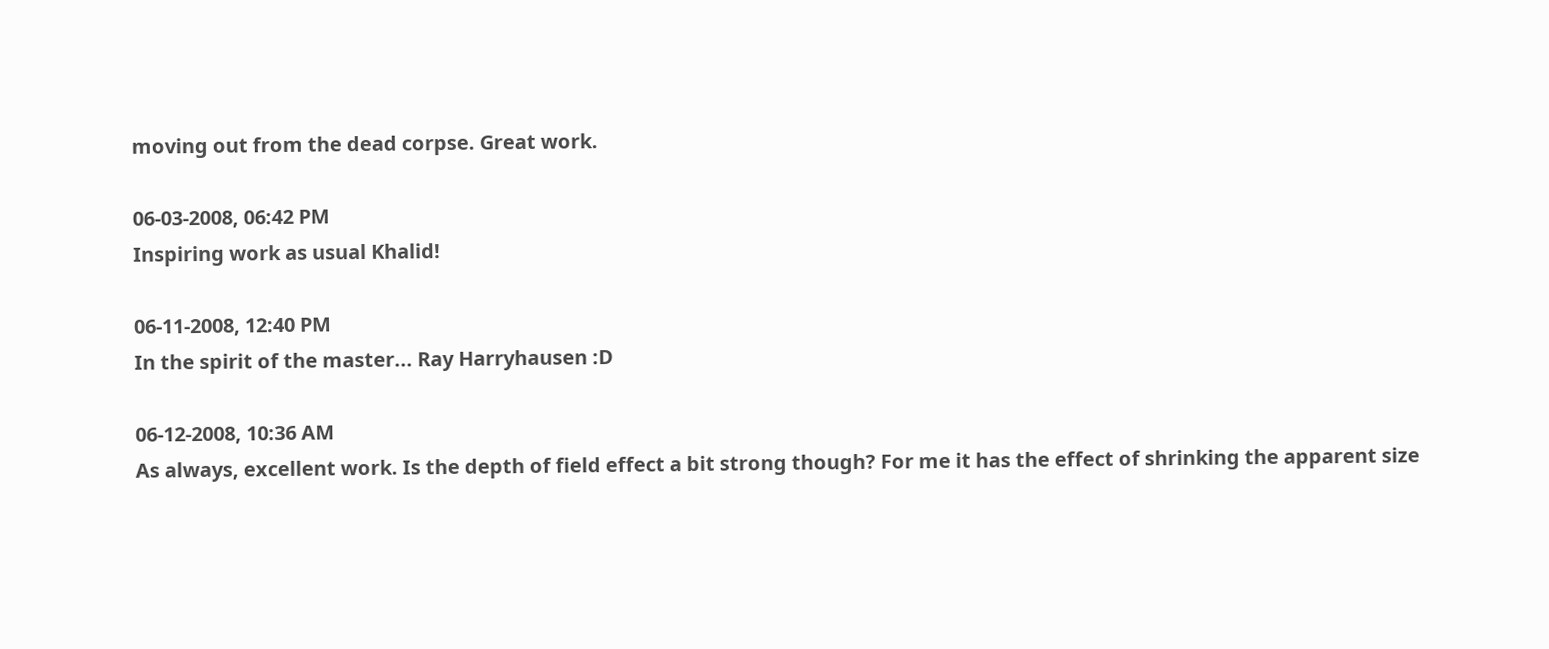moving out from the dead corpse. Great work.

06-03-2008, 06:42 PM
Inspiring work as usual Khalid!

06-11-2008, 12:40 PM
In the spirit of the master... Ray Harryhausen :D

06-12-2008, 10:36 AM
As always, excellent work. Is the depth of field effect a bit strong though? For me it has the effect of shrinking the apparent size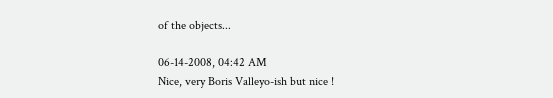of the objects...

06-14-2008, 04:42 AM
Nice, very Boris Valleyo-ish but nice !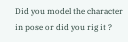Did you model the character in pose or did you rig it ?